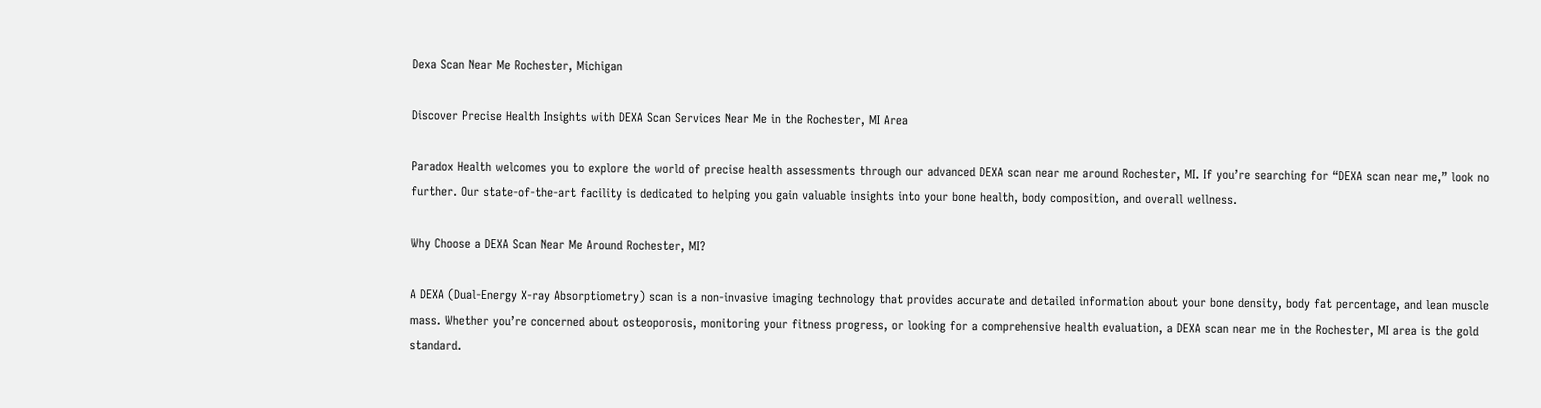Dexa Scan Near Me Rochester, Michigan

Discover Precise Health Insights with DEXA Scan Services Near Me in the Rochester, MI Area

Paradox Health welcomes you to explore the world of precise health assessments through our advanced DEXA scan near me around Rochester, MI. If you’re searching for “DEXA scan near me,” look no further. Our state-of-the-art facility is dedicated to helping you gain valuable insights into your bone health, body composition, and overall wellness.

Why Choose a DEXA Scan Near Me Around Rochester, MI?

A DEXA (Dual-Energy X-ray Absorptiometry) scan is a non-invasive imaging technology that provides accurate and detailed information about your bone density, body fat percentage, and lean muscle mass. Whether you’re concerned about osteoporosis, monitoring your fitness progress, or looking for a comprehensive health evaluation, a DEXA scan near me in the Rochester, MI area is the gold standard.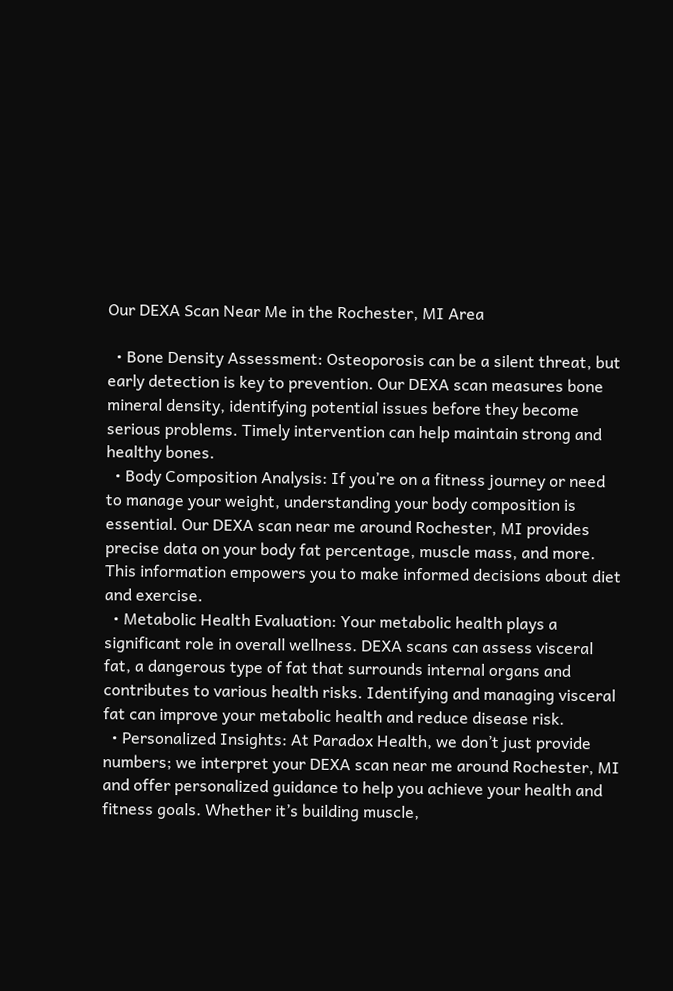Our DEXA Scan Near Me in the Rochester, MI Area

  • Bone Density Assessment: Osteoporosis can be a silent threat, but early detection is key to prevention. Our DEXA scan measures bone mineral density, identifying potential issues before they become serious problems. Timely intervention can help maintain strong and healthy bones.
  • Body Composition Analysis: If you’re on a fitness journey or need to manage your weight, understanding your body composition is essential. Our DEXA scan near me around Rochester, MI provides precise data on your body fat percentage, muscle mass, and more. This information empowers you to make informed decisions about diet and exercise.
  • Metabolic Health Evaluation: Your metabolic health plays a significant role in overall wellness. DEXA scans can assess visceral fat, a dangerous type of fat that surrounds internal organs and contributes to various health risks. Identifying and managing visceral fat can improve your metabolic health and reduce disease risk.
  • Personalized Insights: At Paradox Health, we don’t just provide numbers; we interpret your DEXA scan near me around Rochester, MI and offer personalized guidance to help you achieve your health and fitness goals. Whether it’s building muscle,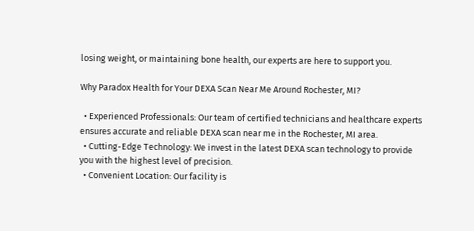losing weight, or maintaining bone health, our experts are here to support you.

Why Paradox Health for Your DEXA Scan Near Me Around Rochester, MI?

  • Experienced Professionals: Our team of certified technicians and healthcare experts ensures accurate and reliable DEXA scan near me in the Rochester, MI area.
  • Cutting-Edge Technology: We invest in the latest DEXA scan technology to provide you with the highest level of precision.
  • Convenient Location: Our facility is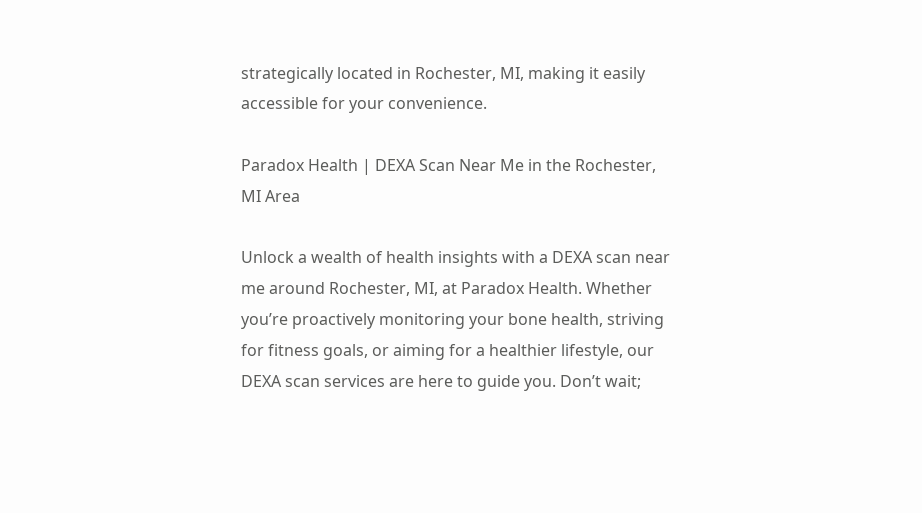strategically located in Rochester, MI, making it easily accessible for your convenience.

Paradox Health | DEXA Scan Near Me in the Rochester, MI Area

Unlock a wealth of health insights with a DEXA scan near me around Rochester, MI, at Paradox Health. Whether you’re proactively monitoring your bone health, striving for fitness goals, or aiming for a healthier lifestyle, our DEXA scan services are here to guide you. Don’t wait;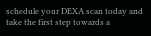schedule your DEXA scan today and take the first step towards a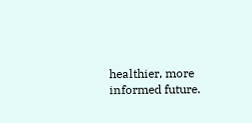healthier, more informed future.